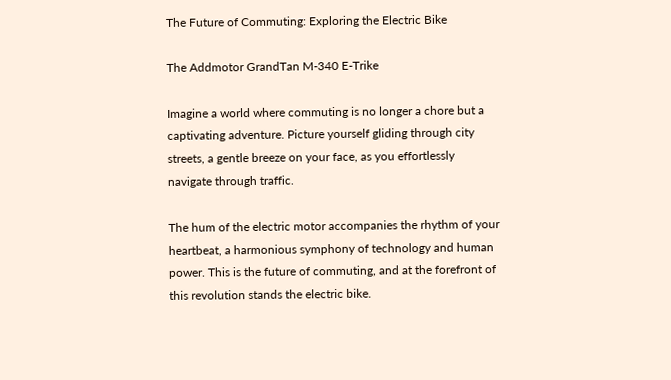The Future of Commuting: Exploring the Electric Bike

The Addmotor GrandTan M-340 E-Trike

Imagine a world where commuting is no longer a chore but a captivating adventure. Picture yourself gliding through city streets, a gentle breeze on your face, as you effortlessly navigate through traffic.

The hum of the electric motor accompanies the rhythm of your heartbeat, a harmonious symphony of technology and human power. This is the future of commuting, and at the forefront of this revolution stands the electric bike.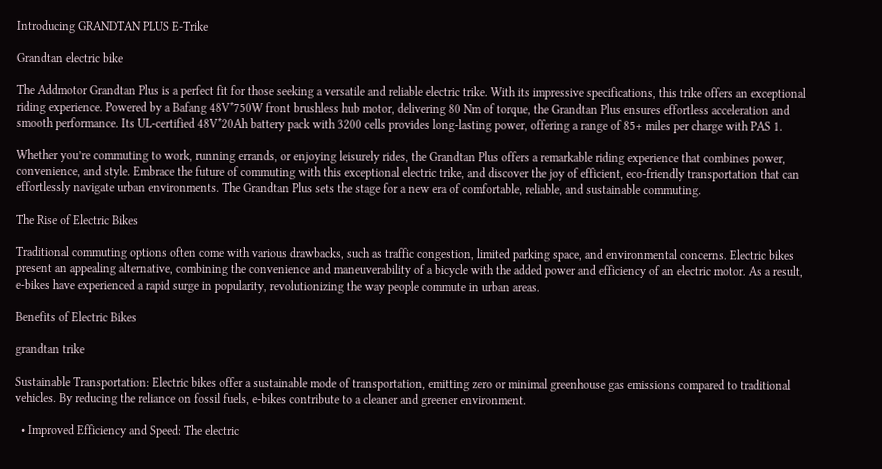Introducing GRANDTAN PLUS E-Trike

Grandtan electric bike

The Addmotor Grandtan Plus is a perfect fit for those seeking a versatile and reliable electric trike. With its impressive specifications, this trike offers an exceptional riding experience. Powered by a Bafang 48V*750W front brushless hub motor, delivering 80 Nm of torque, the Grandtan Plus ensures effortless acceleration and smooth performance. Its UL-certified 48V*20Ah battery pack with 3200 cells provides long-lasting power, offering a range of 85+ miles per charge with PAS 1.

Whether you’re commuting to work, running errands, or enjoying leisurely rides, the Grandtan Plus offers a remarkable riding experience that combines power, convenience, and style. Embrace the future of commuting with this exceptional electric trike, and discover the joy of efficient, eco-friendly transportation that can effortlessly navigate urban environments. The Grandtan Plus sets the stage for a new era of comfortable, reliable, and sustainable commuting.

The Rise of Electric Bikes

Traditional commuting options often come with various drawbacks, such as traffic congestion, limited parking space, and environmental concerns. Electric bikes present an appealing alternative, combining the convenience and maneuverability of a bicycle with the added power and efficiency of an electric motor. As a result, e-bikes have experienced a rapid surge in popularity, revolutionizing the way people commute in urban areas.

Benefits of Electric Bikes

grandtan trike

Sustainable Transportation: Electric bikes offer a sustainable mode of transportation, emitting zero or minimal greenhouse gas emissions compared to traditional vehicles. By reducing the reliance on fossil fuels, e-bikes contribute to a cleaner and greener environment.

  • Improved Efficiency and Speed: The electric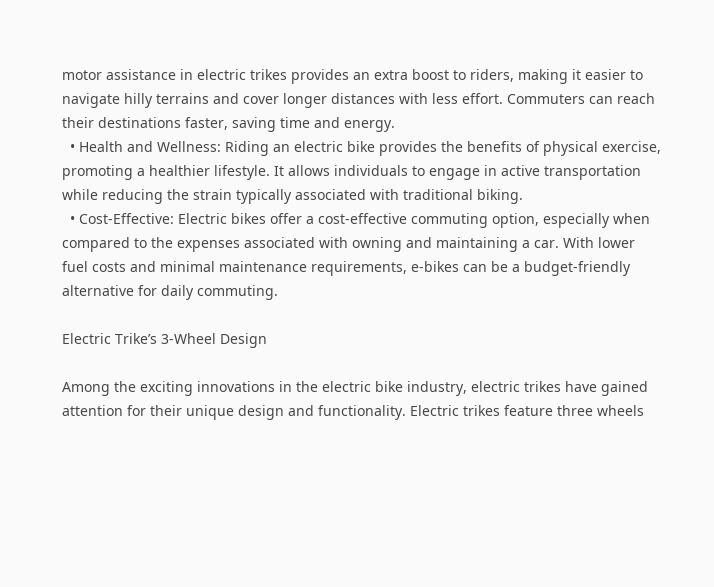motor assistance in electric trikes provides an extra boost to riders, making it easier to navigate hilly terrains and cover longer distances with less effort. Commuters can reach their destinations faster, saving time and energy.
  • Health and Wellness: Riding an electric bike provides the benefits of physical exercise, promoting a healthier lifestyle. It allows individuals to engage in active transportation while reducing the strain typically associated with traditional biking.
  • Cost-Effective: Electric bikes offer a cost-effective commuting option, especially when compared to the expenses associated with owning and maintaining a car. With lower fuel costs and minimal maintenance requirements, e-bikes can be a budget-friendly alternative for daily commuting.

Electric Trike’s 3-Wheel Design

Among the exciting innovations in the electric bike industry, electric trikes have gained attention for their unique design and functionality. Electric trikes feature three wheels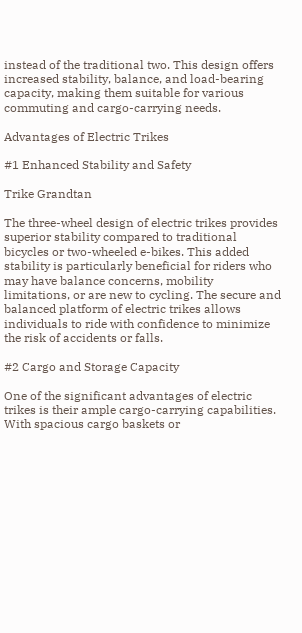instead of the traditional two. This design offers increased stability, balance, and load-bearing capacity, making them suitable for various commuting and cargo-carrying needs.

Advantages of Electric Trikes

#1 Enhanced Stability and Safety

Trike Grandtan

The three-wheel design of electric trikes provides superior stability compared to traditional bicycles or two-wheeled e-bikes. This added stability is particularly beneficial for riders who may have balance concerns, mobility limitations, or are new to cycling. The secure and balanced platform of electric trikes allows individuals to ride with confidence to minimize the risk of accidents or falls.

#2 Cargo and Storage Capacity

One of the significant advantages of electric trikes is their ample cargo-carrying capabilities. With spacious cargo baskets or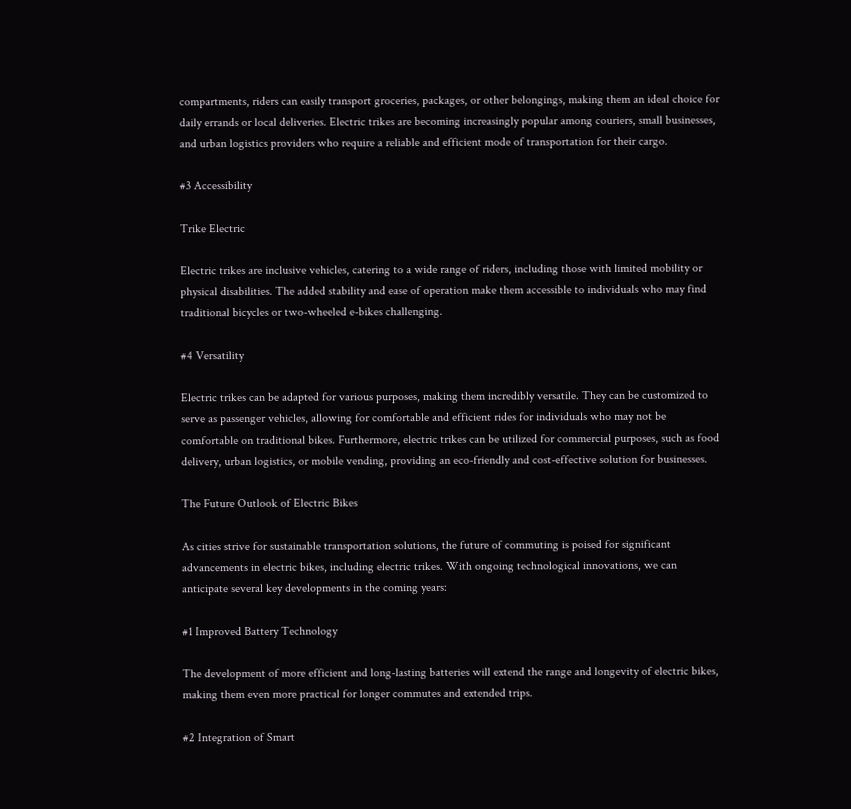compartments, riders can easily transport groceries, packages, or other belongings, making them an ideal choice for daily errands or local deliveries. Electric trikes are becoming increasingly popular among couriers, small businesses, and urban logistics providers who require a reliable and efficient mode of transportation for their cargo.

#3 Accessibility

Trike Electric

Electric trikes are inclusive vehicles, catering to a wide range of riders, including those with limited mobility or physical disabilities. The added stability and ease of operation make them accessible to individuals who may find traditional bicycles or two-wheeled e-bikes challenging.

#4 Versatility

Electric trikes can be adapted for various purposes, making them incredibly versatile. They can be customized to serve as passenger vehicles, allowing for comfortable and efficient rides for individuals who may not be comfortable on traditional bikes. Furthermore, electric trikes can be utilized for commercial purposes, such as food delivery, urban logistics, or mobile vending, providing an eco-friendly and cost-effective solution for businesses.

The Future Outlook of Electric Bikes

As cities strive for sustainable transportation solutions, the future of commuting is poised for significant advancements in electric bikes, including electric trikes. With ongoing technological innovations, we can anticipate several key developments in the coming years:

#1 Improved Battery Technology

The development of more efficient and long-lasting batteries will extend the range and longevity of electric bikes, making them even more practical for longer commutes and extended trips.

#2 Integration of Smart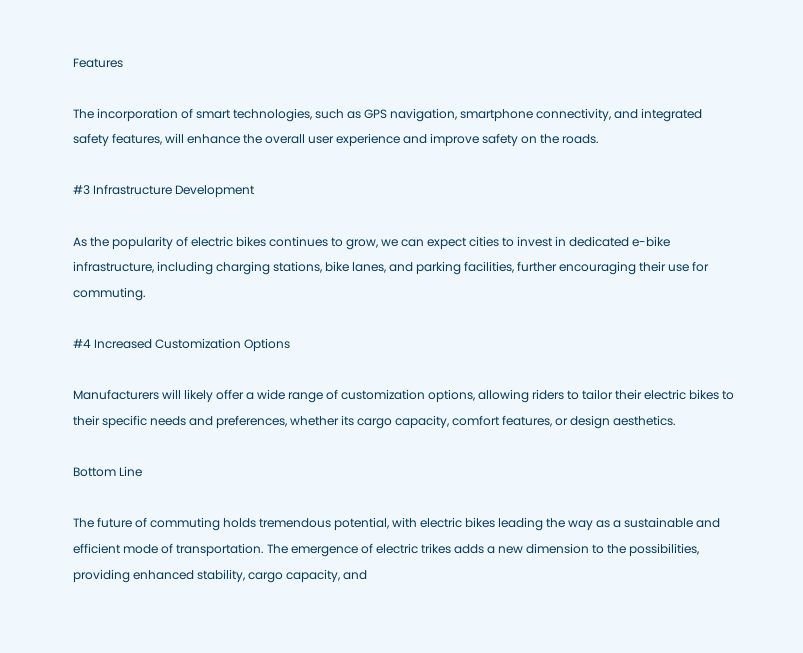Features

The incorporation of smart technologies, such as GPS navigation, smartphone connectivity, and integrated safety features, will enhance the overall user experience and improve safety on the roads.

#3 Infrastructure Development

As the popularity of electric bikes continues to grow, we can expect cities to invest in dedicated e-bike infrastructure, including charging stations, bike lanes, and parking facilities, further encouraging their use for commuting.

#4 Increased Customization Options

Manufacturers will likely offer a wide range of customization options, allowing riders to tailor their electric bikes to their specific needs and preferences, whether its cargo capacity, comfort features, or design aesthetics.

Bottom Line

The future of commuting holds tremendous potential, with electric bikes leading the way as a sustainable and efficient mode of transportation. The emergence of electric trikes adds a new dimension to the possibilities, providing enhanced stability, cargo capacity, and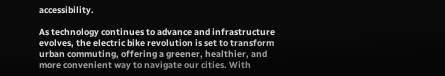accessibility.

As technology continues to advance and infrastructure evolves, the electric bike revolution is set to transform urban commuting, offering a greener, healthier, and more convenient way to navigate our cities. With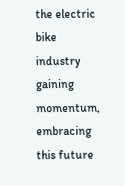the electric bike industry gaining momentum, embracing this future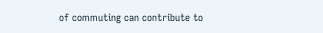of commuting can contribute to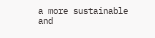a more sustainable and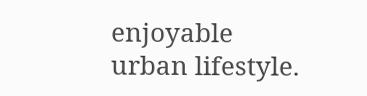enjoyable urban lifestyle.